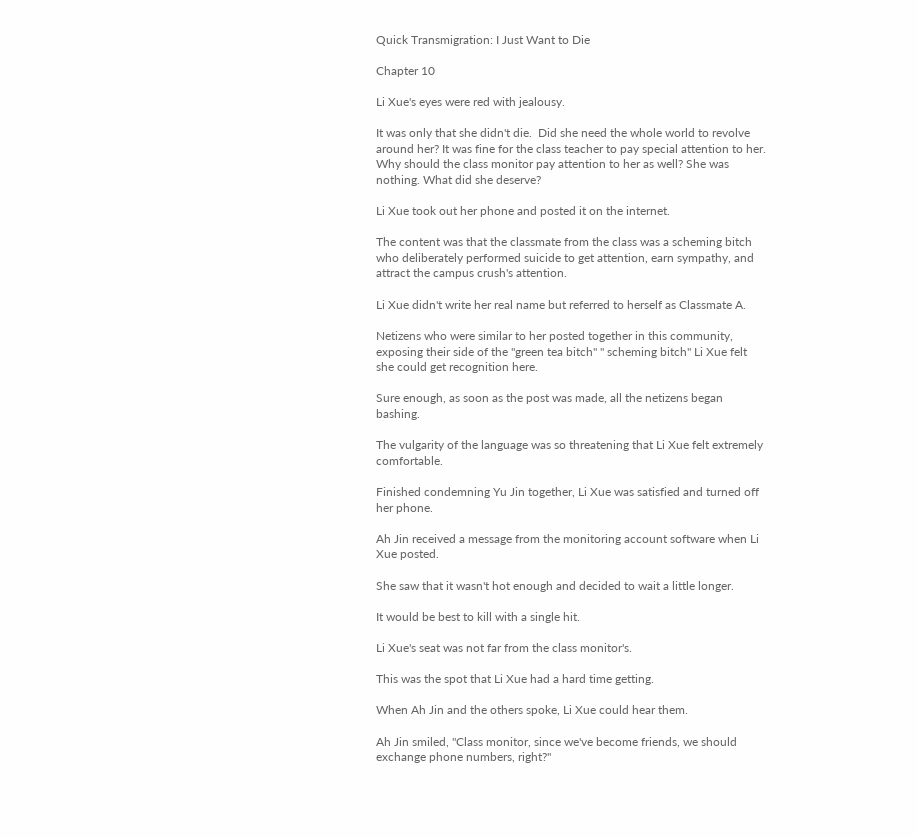Quick Transmigration: I Just Want to Die

Chapter 10

Li Xue's eyes were red with jealousy.

It was only that she didn't die.  Did she need the whole world to revolve around her? It was fine for the class teacher to pay special attention to her. Why should the class monitor pay attention to her as well? She was nothing. What did she deserve?

Li Xue took out her phone and posted it on the internet.

The content was that the classmate from the class was a scheming bitch who deliberately performed suicide to get attention, earn sympathy, and attract the campus crush's attention.

Li Xue didn't write her real name but referred to herself as Classmate A.

Netizens who were similar to her posted together in this community, exposing their side of the "green tea bitch" " scheming bitch" Li Xue felt she could get recognition here.

Sure enough, as soon as the post was made, all the netizens began bashing.

The vulgarity of the language was so threatening that Li Xue felt extremely comfortable.

Finished condemning Yu Jin together, Li Xue was satisfied and turned off her phone.

Ah Jin received a message from the monitoring account software when Li Xue posted.

She saw that it wasn't hot enough and decided to wait a little longer.

It would be best to kill with a single hit.

Li Xue's seat was not far from the class monitor's.

This was the spot that Li Xue had a hard time getting.

When Ah Jin and the others spoke, Li Xue could hear them.

Ah Jin smiled, "Class monitor, since we've become friends, we should exchange phone numbers, right?"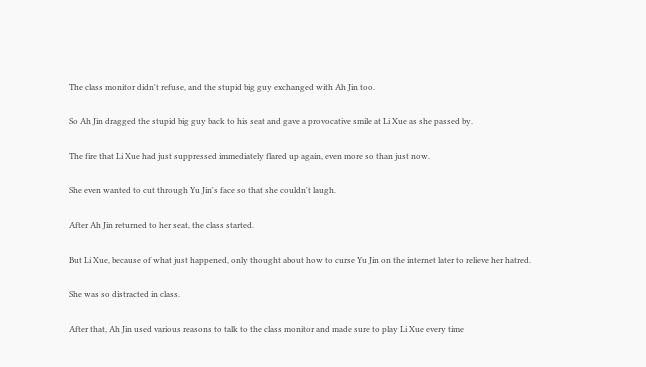The class monitor didn't refuse, and the stupid big guy exchanged with Ah Jin too.

So Ah Jin dragged the stupid big guy back to his seat and gave a provocative smile at Li Xue as she passed by.

The fire that Li Xue had just suppressed immediately flared up again, even more so than just now.

She even wanted to cut through Yu Jin's face so that she couldn't laugh.

After Ah Jin returned to her seat, the class started.

But Li Xue, because of what just happened, only thought about how to curse Yu Jin on the internet later to relieve her hatred.

She was so distracted in class.

After that, Ah Jin used various reasons to talk to the class monitor and made sure to play Li Xue every time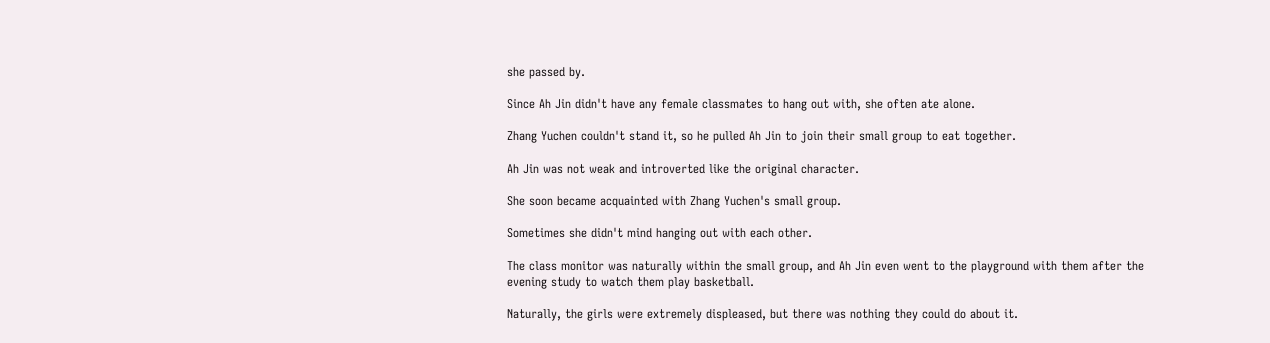she passed by.

Since Ah Jin didn't have any female classmates to hang out with, she often ate alone.

Zhang Yuchen couldn't stand it, so he pulled Ah Jin to join their small group to eat together.

Ah Jin was not weak and introverted like the original character.

She soon became acquainted with Zhang Yuchen's small group.

Sometimes she didn't mind hanging out with each other.

The class monitor was naturally within the small group, and Ah Jin even went to the playground with them after the evening study to watch them play basketball.

Naturally, the girls were extremely displeased, but there was nothing they could do about it.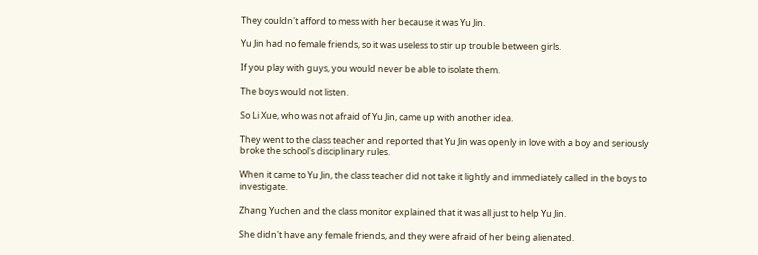They couldn't afford to mess with her because it was Yu Jin.

Yu Jin had no female friends, so it was useless to stir up trouble between girls.

If you play with guys, you would never be able to isolate them.

The boys would not listen.

So Li Xue, who was not afraid of Yu Jin, came up with another idea.

They went to the class teacher and reported that Yu Jin was openly in love with a boy and seriously broke the school's disciplinary rules.

When it came to Yu Jin, the class teacher did not take it lightly and immediately called in the boys to investigate.

Zhang Yuchen and the class monitor explained that it was all just to help Yu Jin.

She didn't have any female friends, and they were afraid of her being alienated.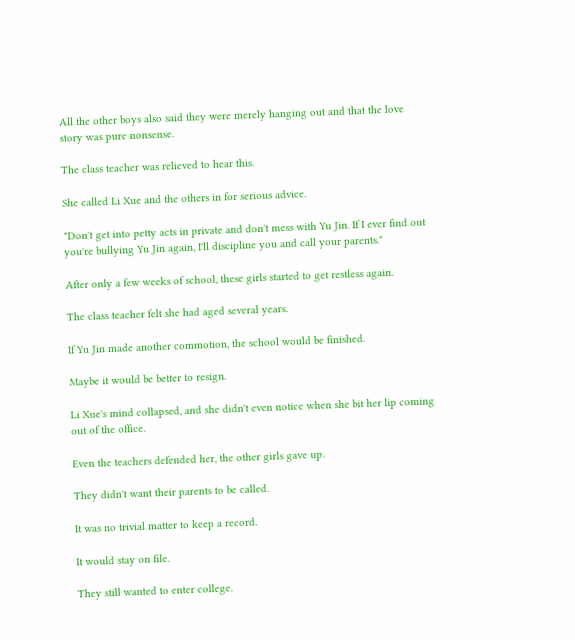All the other boys also said they were merely hanging out and that the love story was pure nonsense.

The class teacher was relieved to hear this.

She called Li Xue and the others in for serious advice.

"Don't get into petty acts in private and don't mess with Yu Jin. If I ever find out you're bullying Yu Jin again, I'll discipline you and call your parents."

After only a few weeks of school, these girls started to get restless again.

The class teacher felt she had aged several years.

If Yu Jin made another commotion, the school would be finished.

Maybe it would be better to resign.

Li Xue's mind collapsed, and she didn't even notice when she bit her lip coming out of the office.

Even the teachers defended her, the other girls gave up.

They didn't want their parents to be called.

It was no trivial matter to keep a record.

It would stay on file.

They still wanted to enter college.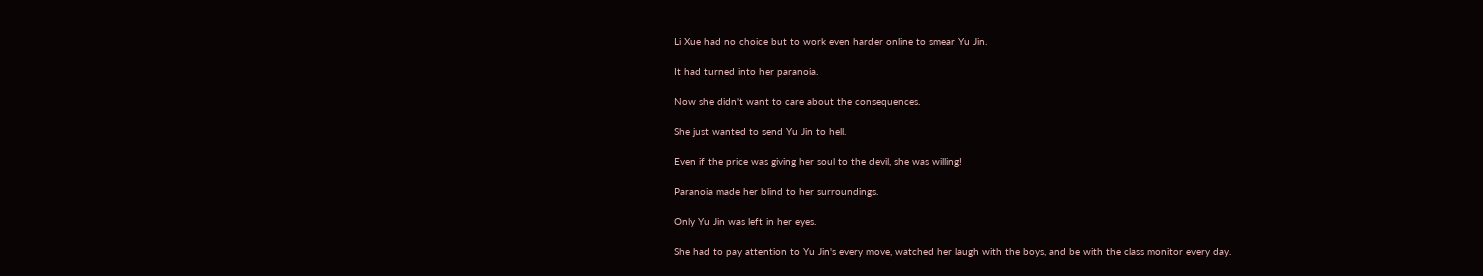Li Xue had no choice but to work even harder online to smear Yu Jin.

It had turned into her paranoia.

Now she didn't want to care about the consequences.

She just wanted to send Yu Jin to hell.

Even if the price was giving her soul to the devil, she was willing!

Paranoia made her blind to her surroundings.

Only Yu Jin was left in her eyes.

She had to pay attention to Yu Jin's every move, watched her laugh with the boys, and be with the class monitor every day.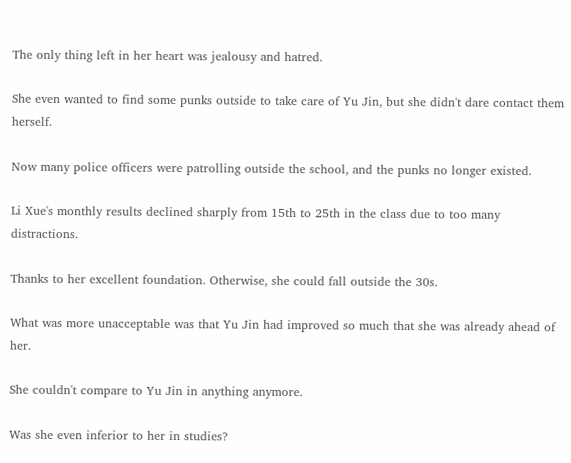The only thing left in her heart was jealousy and hatred.

She even wanted to find some punks outside to take care of Yu Jin, but she didn't dare contact them herself.

Now many police officers were patrolling outside the school, and the punks no longer existed.

Li Xue's monthly results declined sharply from 15th to 25th in the class due to too many distractions.

Thanks to her excellent foundation. Otherwise, she could fall outside the 30s.

What was more unacceptable was that Yu Jin had improved so much that she was already ahead of her.

She couldn't compare to Yu Jin in anything anymore.

Was she even inferior to her in studies?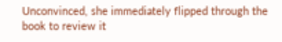Unconvinced, she immediately flipped through the book to review it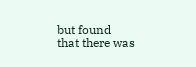but found that there was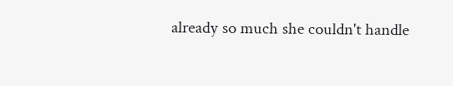already so much she couldn't handle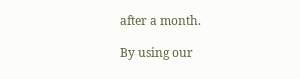after a month.

By using our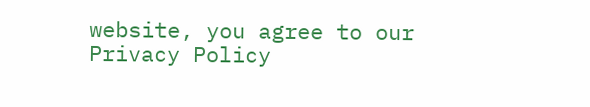website, you agree to our Privacy Policy